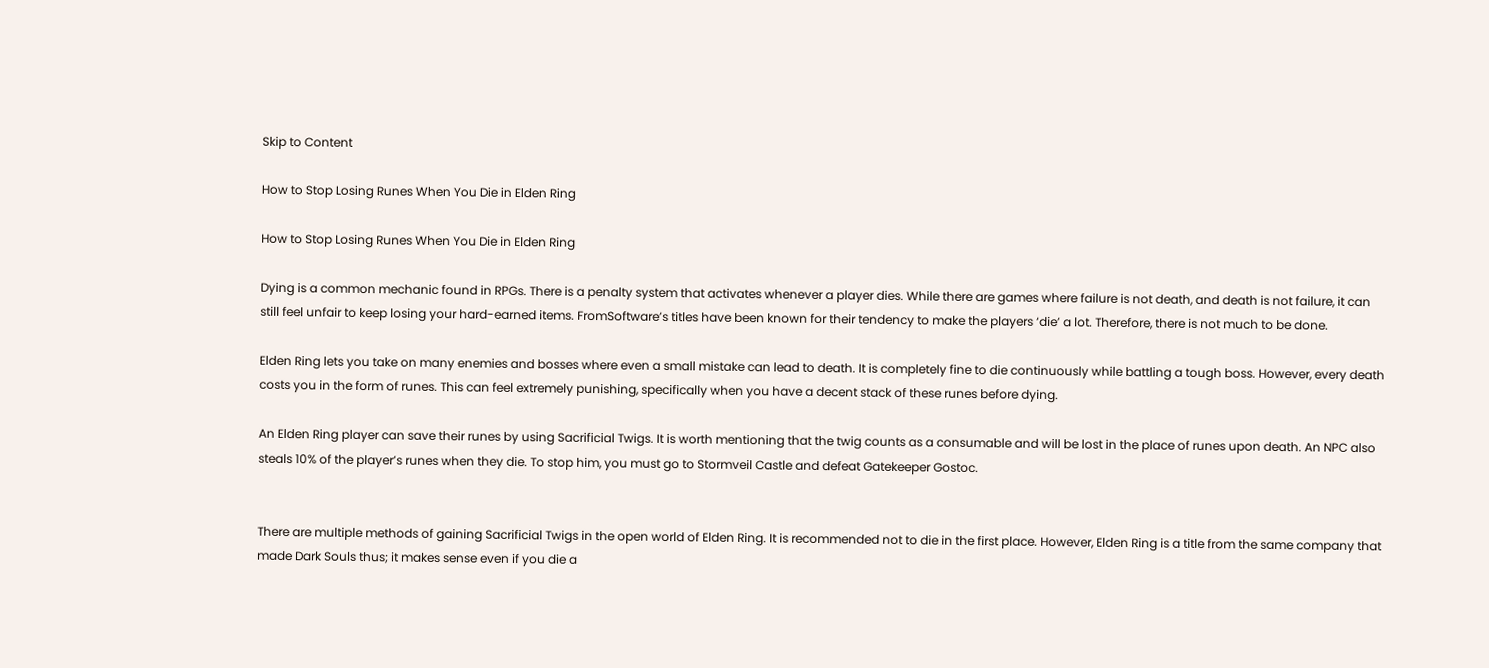Skip to Content

How to Stop Losing Runes When You Die in Elden Ring

How to Stop Losing Runes When You Die in Elden Ring

Dying is a common mechanic found in RPGs. There is a penalty system that activates whenever a player dies. While there are games where failure is not death, and death is not failure, it can still feel unfair to keep losing your hard-earned items. FromSoftware’s titles have been known for their tendency to make the players ‘die’ a lot. Therefore, there is not much to be done.

Elden Ring lets you take on many enemies and bosses where even a small mistake can lead to death. It is completely fine to die continuously while battling a tough boss. However, every death costs you in the form of runes. This can feel extremely punishing, specifically when you have a decent stack of these runes before dying.

An Elden Ring player can save their runes by using Sacrificial Twigs. It is worth mentioning that the twig counts as a consumable and will be lost in the place of runes upon death. An NPC also steals 10% of the player’s runes when they die. To stop him, you must go to Stormveil Castle and defeat Gatekeeper Gostoc.


There are multiple methods of gaining Sacrificial Twigs in the open world of Elden Ring. It is recommended not to die in the first place. However, Elden Ring is a title from the same company that made Dark Souls thus; it makes sense even if you die a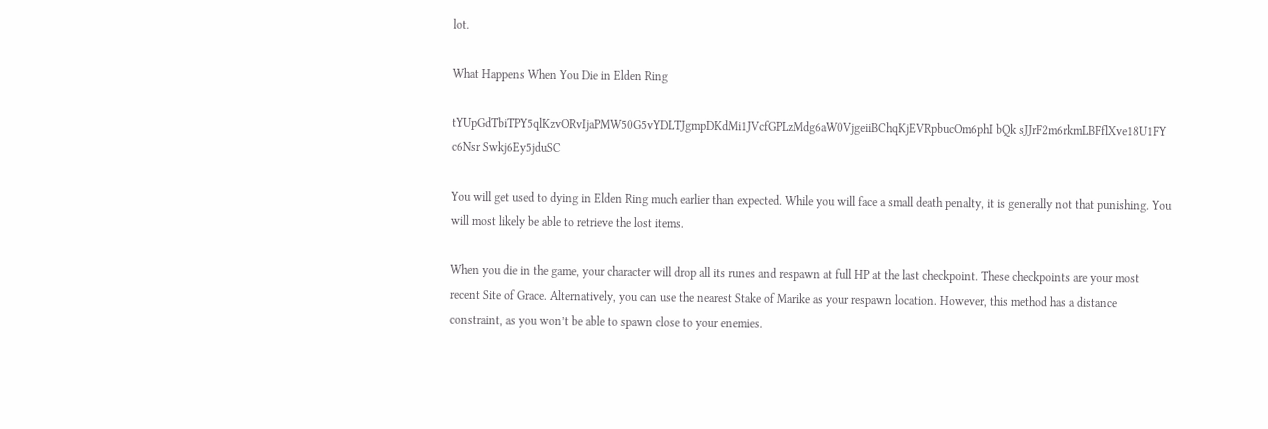lot.

What Happens When You Die in Elden Ring

tYUpGdTbiTPY5qlKzvORvIjaPMW50G5vYDLTJgmpDKdMi1JVcfGPLzMdg6aW0VjgeiiBChqKjEVRpbucOm6phI bQk sJJrF2m6rkmLBFflXve18U1FY c6Nsr Swkj6Ey5jduSC

You will get used to dying in Elden Ring much earlier than expected. While you will face a small death penalty, it is generally not that punishing. You will most likely be able to retrieve the lost items.

When you die in the game, your character will drop all its runes and respawn at full HP at the last checkpoint. These checkpoints are your most recent Site of Grace. Alternatively, you can use the nearest Stake of Marike as your respawn location. However, this method has a distance constraint, as you won’t be able to spawn close to your enemies.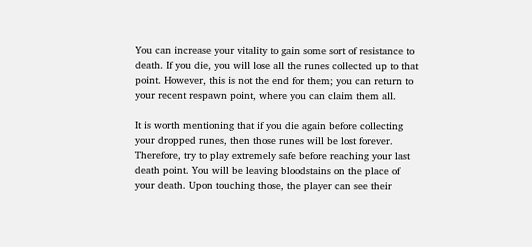You can increase your vitality to gain some sort of resistance to death. If you die, you will lose all the runes collected up to that point. However, this is not the end for them; you can return to your recent respawn point, where you can claim them all.

It is worth mentioning that if you die again before collecting your dropped runes, then those runes will be lost forever. Therefore, try to play extremely safe before reaching your last death point. You will be leaving bloodstains on the place of your death. Upon touching those, the player can see their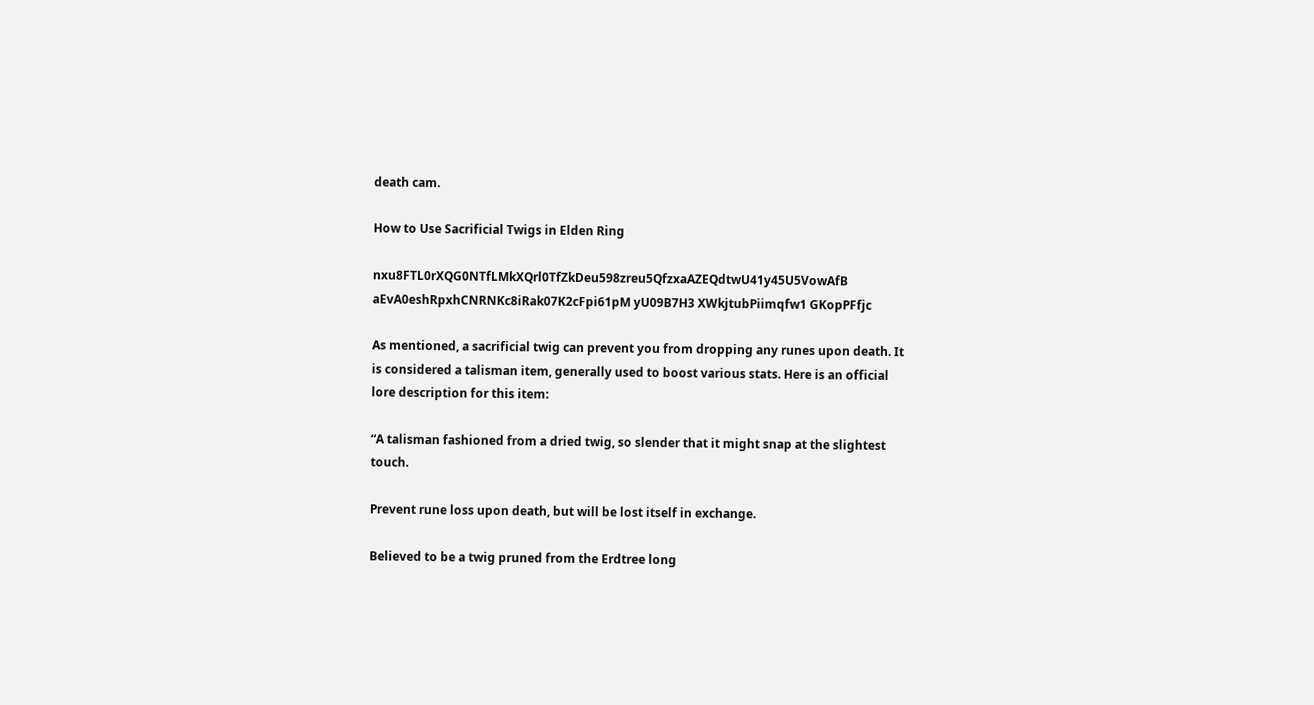death cam.

How to Use Sacrificial Twigs in Elden Ring

nxu8FTL0rXQG0NTfLMkXQrl0TfZkDeu598zreu5QfzxaAZEQdtwU41y45U5VowAfB aEvA0eshRpxhCNRNKc8iRak07K2cFpi61pM yU09B7H3 XWkjtubPiimqfw1 GKopPFfjc

As mentioned, a sacrificial twig can prevent you from dropping any runes upon death. It is considered a talisman item, generally used to boost various stats. Here is an official lore description for this item:

“A talisman fashioned from a dried twig, so slender that it might snap at the slightest touch.

Prevent rune loss upon death, but will be lost itself in exchange.

Believed to be a twig pruned from the Erdtree long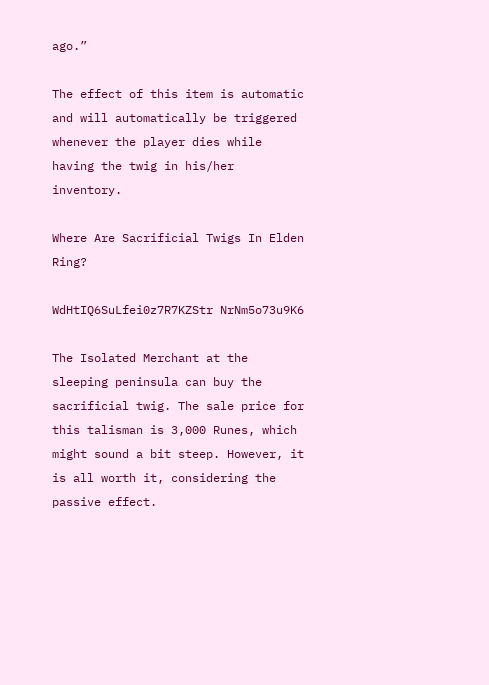ago.”

The effect of this item is automatic and will automatically be triggered whenever the player dies while having the twig in his/her inventory.

Where Are Sacrificial Twigs In Elden Ring?

WdHtIQ6SuLfei0z7R7KZStr NrNm5o73u9K6

The Isolated Merchant at the sleeping peninsula can buy the sacrificial twig. The sale price for this talisman is 3,000 Runes, which might sound a bit steep. However, it is all worth it, considering the passive effect.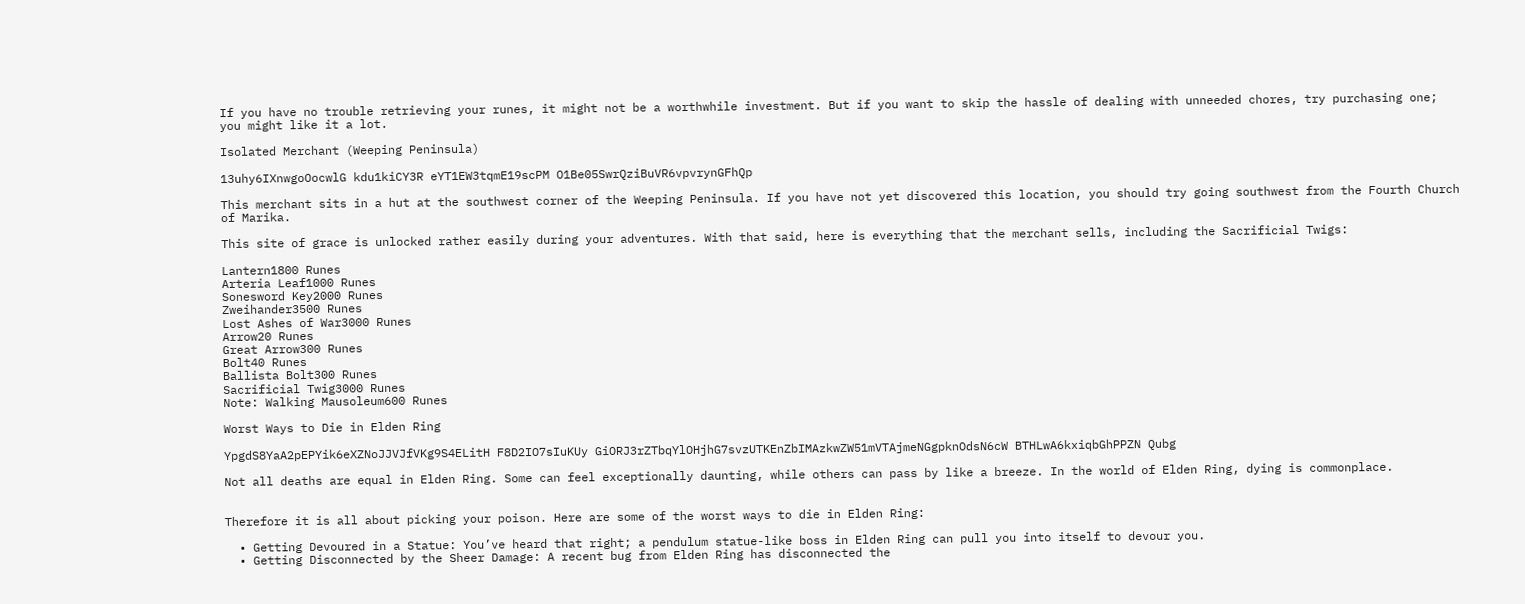If you have no trouble retrieving your runes, it might not be a worthwhile investment. But if you want to skip the hassle of dealing with unneeded chores, try purchasing one; you might like it a lot.

Isolated Merchant (Weeping Peninsula)

13uhy6IXnwgoOocwlG kdu1kiCY3R eYT1EW3tqmE19scPM O1Be05SwrQziBuVR6vpvrynGFhQp

This merchant sits in a hut at the southwest corner of the Weeping Peninsula. If you have not yet discovered this location, you should try going southwest from the Fourth Church of Marika.

This site of grace is unlocked rather easily during your adventures. With that said, here is everything that the merchant sells, including the Sacrificial Twigs:

Lantern1800 Runes
Arteria Leaf1000 Runes
Sonesword Key2000 Runes
Zweihander3500 Runes
Lost Ashes of War3000 Runes
Arrow20 Runes
Great Arrow300 Runes
Bolt40 Runes
Ballista Bolt300 Runes
Sacrificial Twig3000 Runes
Note: Walking Mausoleum600 Runes

Worst Ways to Die in Elden Ring

YpgdS8YaA2pEPYik6eXZNoJJVJfVKg9S4ELitH F8D2IO7sIuKUy GiORJ3rZTbqYlOHjhG7svzUTKEnZbIMAzkwZW51mVTAjmeNGgpknOdsN6cW BTHLwA6kxiqbGhPPZN Qubg

Not all deaths are equal in Elden Ring. Some can feel exceptionally daunting, while others can pass by like a breeze. In the world of Elden Ring, dying is commonplace.


Therefore it is all about picking your poison. Here are some of the worst ways to die in Elden Ring:

  • Getting Devoured in a Statue: You’ve heard that right; a pendulum statue-like boss in Elden Ring can pull you into itself to devour you.
  • Getting Disconnected by the Sheer Damage: A recent bug from Elden Ring has disconnected the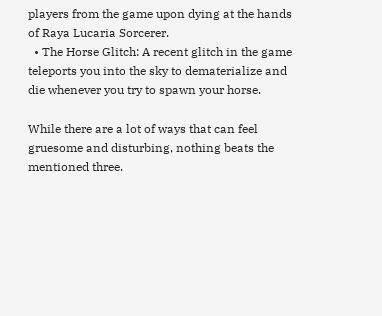players from the game upon dying at the hands of Raya Lucaria Sorcerer.
  • The Horse Glitch: A recent glitch in the game teleports you into the sky to dematerialize and die whenever you try to spawn your horse.

While there are a lot of ways that can feel gruesome and disturbing, nothing beats the mentioned three.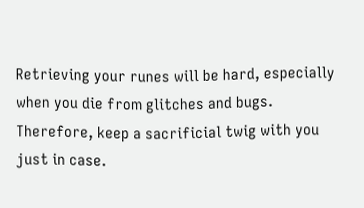Retrieving your runes will be hard, especially when you die from glitches and bugs. Therefore, keep a sacrificial twig with you just in case.